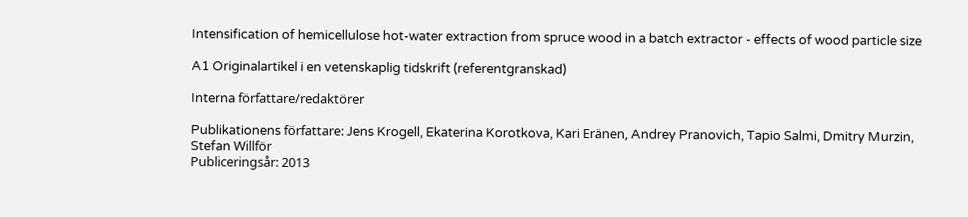Intensification of hemicellulose hot-water extraction from spruce wood in a batch extractor - effects of wood particle size

A1 Originalartikel i en vetenskaplig tidskrift (referentgranskad)

Interna författare/redaktörer

Publikationens författare: Jens Krogell, Ekaterina Korotkova, Kari Eränen, Andrey Pranovich, Tapio Salmi, Dmitry Murzin, Stefan Willför
Publiceringsår: 2013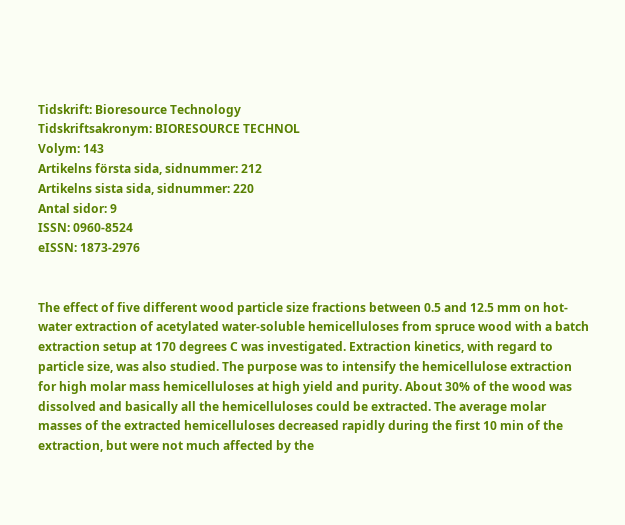Tidskrift: Bioresource Technology
Tidskriftsakronym: BIORESOURCE TECHNOL
Volym: 143
Artikelns första sida, sidnummer: 212
Artikelns sista sida, sidnummer: 220
Antal sidor: 9
ISSN: 0960-8524
eISSN: 1873-2976


The effect of five different wood particle size fractions between 0.5 and 12.5 mm on hot-water extraction of acetylated water-soluble hemicelluloses from spruce wood with a batch extraction setup at 170 degrees C was investigated. Extraction kinetics, with regard to particle size, was also studied. The purpose was to intensify the hemicellulose extraction for high molar mass hemicelluloses at high yield and purity. About 30% of the wood was dissolved and basically all the hemicelluloses could be extracted. The average molar masses of the extracted hemicelluloses decreased rapidly during the first 10 min of the extraction, but were not much affected by the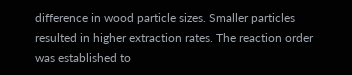difference in wood particle sizes. Smaller particles resulted in higher extraction rates. The reaction order was established to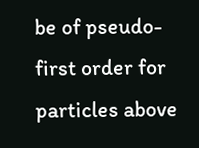be of pseudo-first order for particles above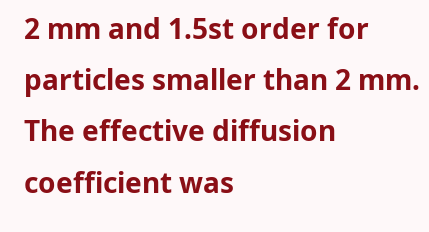2 mm and 1.5st order for particles smaller than 2 mm. The effective diffusion coefficient was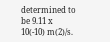determined to be 9.11 x 10(-10) m(2)/s.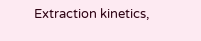Extraction kinetics,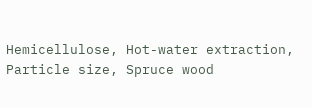Hemicellulose, Hot-water extraction, Particle size, Spruce wood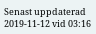Senast uppdaterad 2019-11-12 vid 03:16